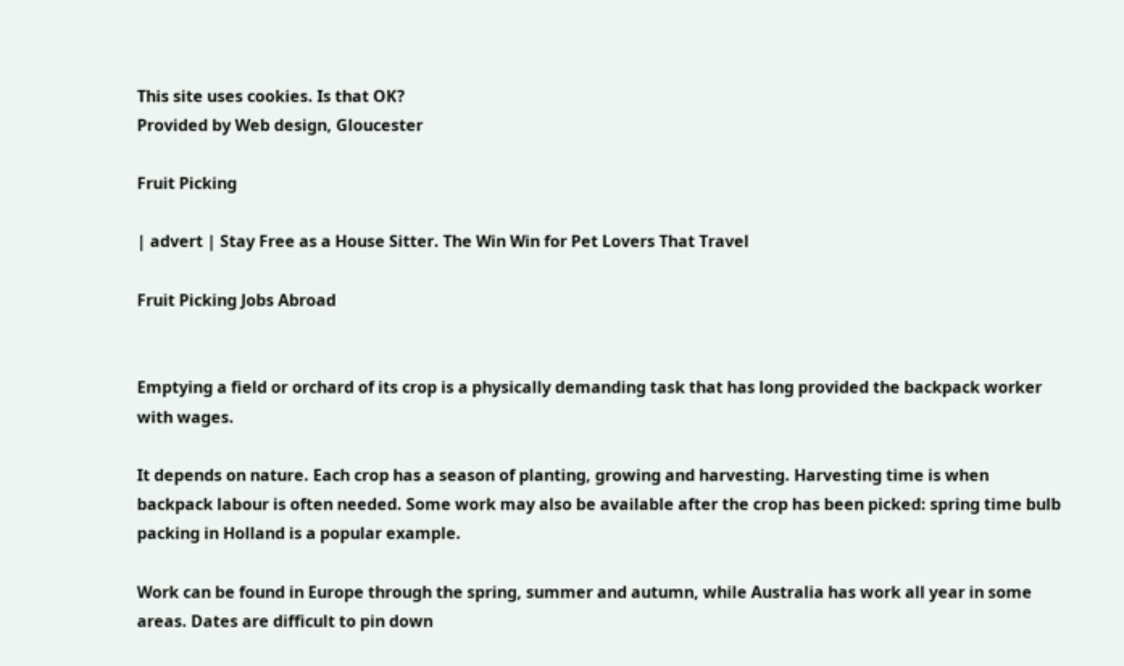This site uses cookies. Is that OK?
Provided by Web design, Gloucester

Fruit Picking

| advert | Stay Free as a House Sitter. The Win Win for Pet Lovers That Travel

Fruit Picking Jobs Abroad


Emptying a field or orchard of its crop is a physically demanding task that has long provided the backpack worker with wages.

It depends on nature. Each crop has a season of planting, growing and harvesting. Harvesting time is when backpack labour is often needed. Some work may also be available after the crop has been picked: spring time bulb packing in Holland is a popular example.

Work can be found in Europe through the spring, summer and autumn, while Australia has work all year in some areas. Dates are difficult to pin down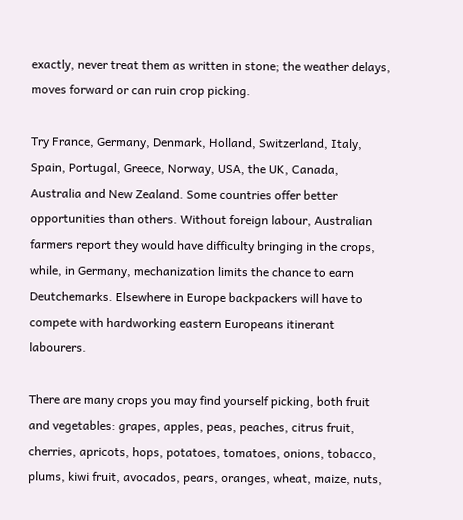exactly, never treat them as written in stone; the weather delays, moves forward or can ruin crop picking.

Try France, Germany, Denmark, Holland, Switzerland, Italy, Spain, Portugal, Greece, Norway, USA, the UK, Canada, Australia and New Zealand. Some countries offer better opportunities than others. Without foreign labour, Australian farmers report they would have difficulty bringing in the crops, while, in Germany, mechanization limits the chance to earn Deutchemarks. Elsewhere in Europe backpackers will have to compete with hardworking eastern Europeans itinerant labourers.

There are many crops you may find yourself picking, both fruit and vegetables: grapes, apples, peas, peaches, citrus fruit, cherries, apricots, hops, potatoes, tomatoes, onions, tobacco, plums, kiwi fruit, avocados, pears, oranges, wheat, maize, nuts,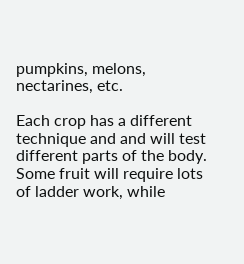pumpkins, melons, nectarines, etc.

Each crop has a different technique and and will test different parts of the body. Some fruit will require lots of ladder work, while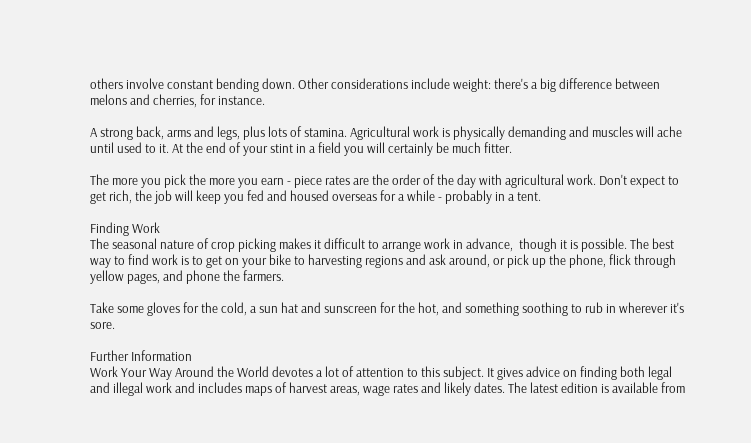others involve constant bending down. Other considerations include weight: there's a big difference between melons and cherries, for instance.

A strong back, arms and legs, plus lots of stamina. Agricultural work is physically demanding and muscles will ache until used to it. At the end of your stint in a field you will certainly be much fitter.

The more you pick the more you earn - piece rates are the order of the day with agricultural work. Don't expect to get rich, the job will keep you fed and housed overseas for a while - probably in a tent.

Finding Work
The seasonal nature of crop picking makes it difficult to arrange work in advance,  though it is possible. The best way to find work is to get on your bike to harvesting regions and ask around, or pick up the phone, flick through yellow pages, and phone the farmers.

Take some gloves for the cold, a sun hat and sunscreen for the hot, and something soothing to rub in wherever it's sore.

Further Information
Work Your Way Around the World devotes a lot of attention to this subject. It gives advice on finding both legal and illegal work and includes maps of harvest areas, wage rates and likely dates. The latest edition is available from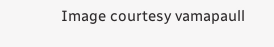Image courtesy vamapaull